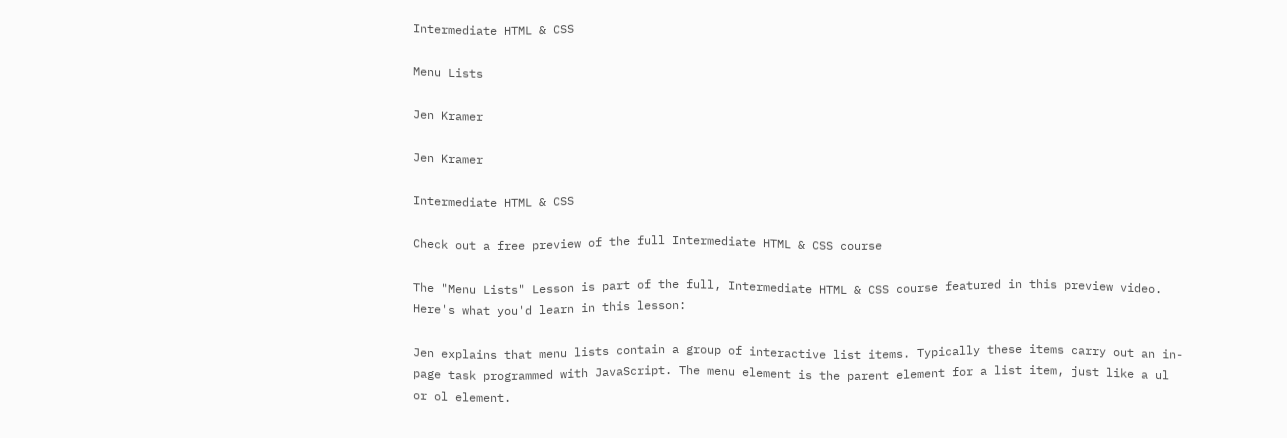Intermediate HTML & CSS

Menu Lists

Jen Kramer

Jen Kramer

Intermediate HTML & CSS

Check out a free preview of the full Intermediate HTML & CSS course

The "Menu Lists" Lesson is part of the full, Intermediate HTML & CSS course featured in this preview video. Here's what you'd learn in this lesson:

Jen explains that menu lists contain a group of interactive list items. Typically these items carry out an in-page task programmed with JavaScript. The menu element is the parent element for a list item, just like a ul or ol element.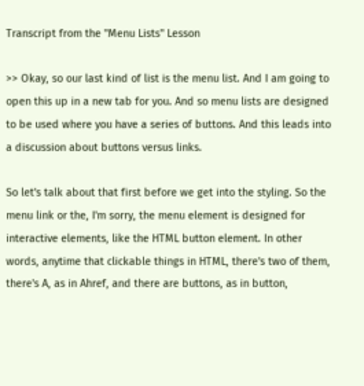Transcript from the "Menu Lists" Lesson

>> Okay, so our last kind of list is the menu list. And I am going to open this up in a new tab for you. And so menu lists are designed to be used where you have a series of buttons. And this leads into a discussion about buttons versus links.

So let's talk about that first before we get into the styling. So the menu link or the, I'm sorry, the menu element is designed for interactive elements, like the HTML button element. In other words, anytime that clickable things in HTML, there's two of them, there's A, as in Ahref, and there are buttons, as in button,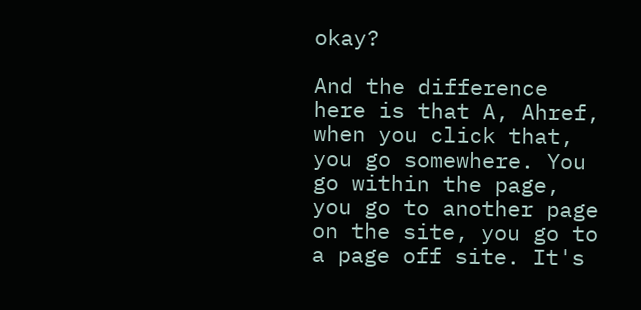okay?

And the difference here is that A, Ahref, when you click that, you go somewhere. You go within the page, you go to another page on the site, you go to a page off site. It's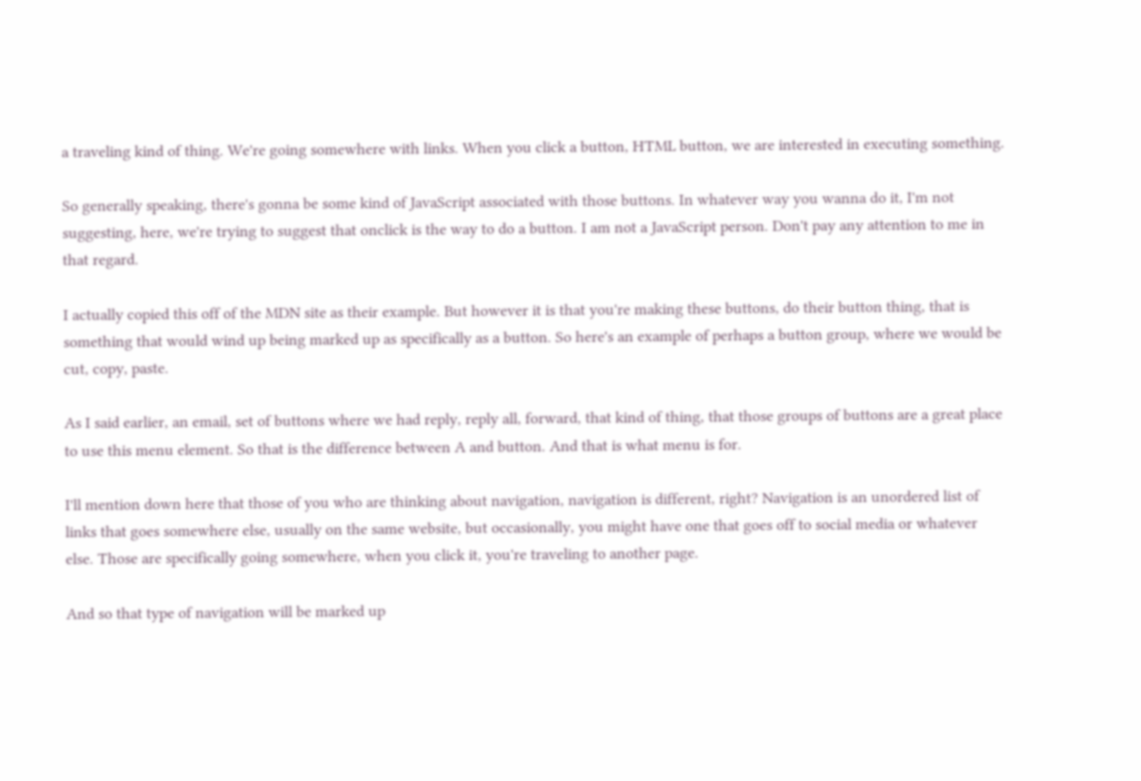a traveling kind of thing. We're going somewhere with links. When you click a button, HTML button, we are interested in executing something.

So generally speaking, there's gonna be some kind of JavaScript associated with those buttons. In whatever way you wanna do it, I'm not suggesting, here, we're trying to suggest that onclick is the way to do a button. I am not a JavaScript person. Don't pay any attention to me in that regard.

I actually copied this off of the MDN site as their example. But however it is that you're making these buttons, do their button thing, that is something that would wind up being marked up as specifically as a button. So here's an example of perhaps a button group, where we would be cut, copy, paste.

As I said earlier, an email, set of buttons where we had reply, reply all, forward, that kind of thing, that those groups of buttons are a great place to use this menu element. So that is the difference between A and button. And that is what menu is for.

I'll mention down here that those of you who are thinking about navigation, navigation is different, right? Navigation is an unordered list of links that goes somewhere else, usually on the same website, but occasionally, you might have one that goes off to social media or whatever else. Those are specifically going somewhere, when you click it, you're traveling to another page.

And so that type of navigation will be marked up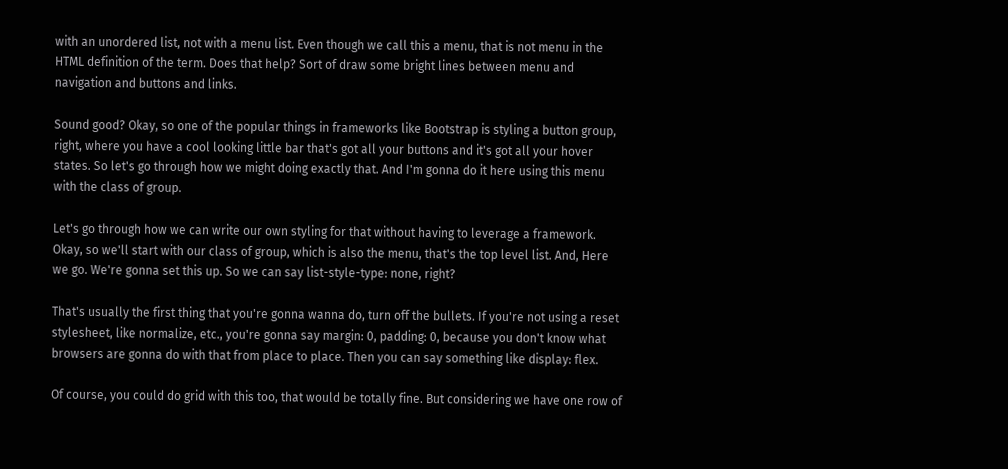with an unordered list, not with a menu list. Even though we call this a menu, that is not menu in the HTML definition of the term. Does that help? Sort of draw some bright lines between menu and navigation and buttons and links.

Sound good? Okay, so one of the popular things in frameworks like Bootstrap is styling a button group, right, where you have a cool looking little bar that's got all your buttons and it's got all your hover states. So let's go through how we might doing exactly that. And I'm gonna do it here using this menu with the class of group.

Let's go through how we can write our own styling for that without having to leverage a framework. Okay, so we'll start with our class of group, which is also the menu, that's the top level list. And, Here we go. We're gonna set this up. So we can say list-style-type: none, right?

That's usually the first thing that you're gonna wanna do, turn off the bullets. If you're not using a reset stylesheet, like normalize, etc., you're gonna say margin: 0, padding: 0, because you don't know what browsers are gonna do with that from place to place. Then you can say something like display: flex.

Of course, you could do grid with this too, that would be totally fine. But considering we have one row of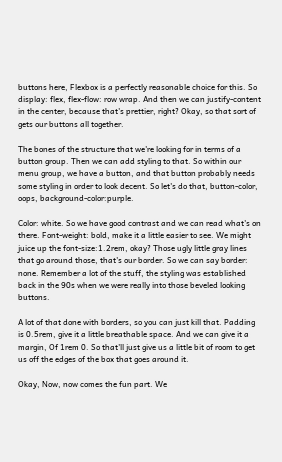buttons here, Flexbox is a perfectly reasonable choice for this. So display: flex, flex-flow: row wrap. And then we can justify-content in the center, because that's prettier, right? Okay, so that sort of gets our buttons all together.

The bones of the structure that we're looking for in terms of a button group. Then we can add styling to that. So within our menu group, we have a button, and that button probably needs some styling in order to look decent. So let's do that, button-color, oops, background-color:purple.

Color: white. So we have good contrast and we can read what's on there. Font-weight: bold, make it a little easier to see. We might juice up the font-size:1.2rem, okay? Those ugly little gray lines that go around those, that's our border. So we can say border: none. Remember a lot of the stuff, the styling was established back in the 90s when we were really into those beveled looking buttons.

A lot of that done with borders, so you can just kill that. Padding is 0.5rem, give it a little breathable space. And we can give it a margin, Of 1rem 0. So that'll just give us a little bit of room to get us off the edges of the box that goes around it.

Okay, Now, now comes the fun part. We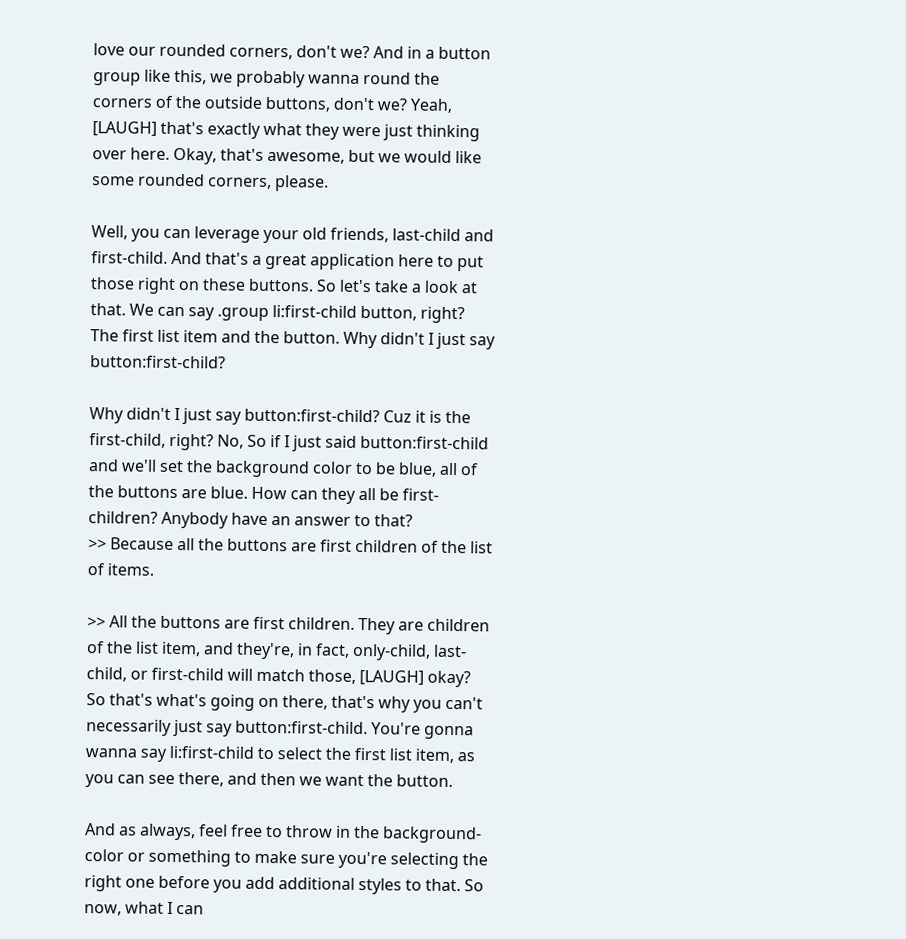love our rounded corners, don't we? And in a button group like this, we probably wanna round the corners of the outside buttons, don't we? Yeah, [LAUGH] that's exactly what they were just thinking over here. Okay, that's awesome, but we would like some rounded corners, please.

Well, you can leverage your old friends, last-child and first-child. And that's a great application here to put those right on these buttons. So let's take a look at that. We can say .group li:first-child button, right? The first list item and the button. Why didn't I just say button:first-child?

Why didn't I just say button:first-child? Cuz it is the first-child, right? No, So if I just said button:first-child and we'll set the background color to be blue, all of the buttons are blue. How can they all be first-children? Anybody have an answer to that?
>> Because all the buttons are first children of the list of items.

>> All the buttons are first children. They are children of the list item, and they're, in fact, only-child, last-child, or first-child will match those, [LAUGH] okay? So that's what's going on there, that's why you can't necessarily just say button:first-child. You're gonna wanna say li:first-child to select the first list item, as you can see there, and then we want the button.

And as always, feel free to throw in the background-color or something to make sure you're selecting the right one before you add additional styles to that. So now, what I can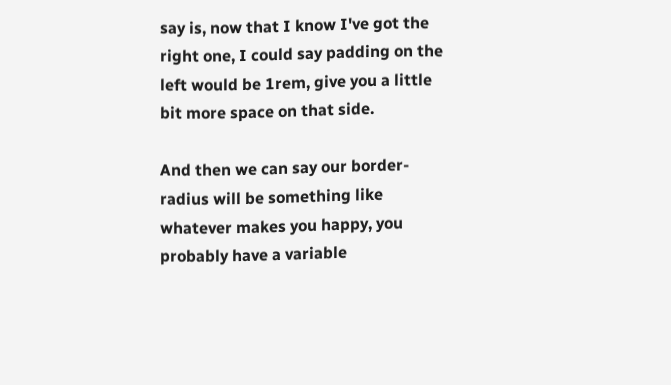say is, now that I know I've got the right one, I could say padding on the left would be 1rem, give you a little bit more space on that side.

And then we can say our border-radius will be something like whatever makes you happy, you probably have a variable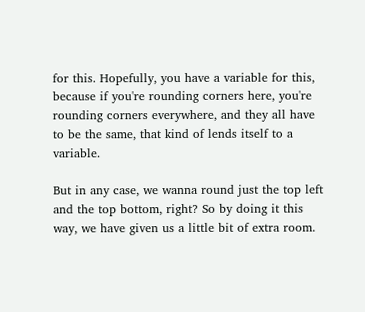for this. Hopefully, you have a variable for this, because if you're rounding corners here, you're rounding corners everywhere, and they all have to be the same, that kind of lends itself to a variable.

But in any case, we wanna round just the top left and the top bottom, right? So by doing it this way, we have given us a little bit of extra room.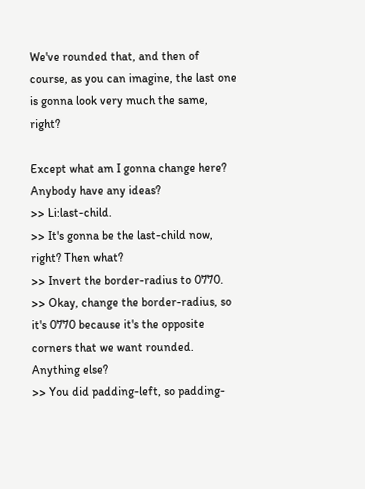We've rounded that, and then of course, as you can imagine, the last one is gonna look very much the same, right?

Except what am I gonna change here? Anybody have any ideas?
>> Li:last-child.
>> It's gonna be the last-child now, right? Then what?
>> Invert the border-radius to 0770.
>> Okay, change the border-radius, so it's 0770 because it's the opposite corners that we want rounded. Anything else?
>> You did padding-left, so padding-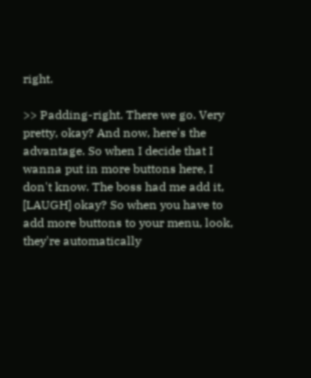right.

>> Padding-right. There we go. Very pretty, okay? And now, here's the advantage. So when I decide that I wanna put in more buttons here, I don't know. The boss had me add it, [LAUGH] okay? So when you have to add more buttons to your menu, look, they're automatically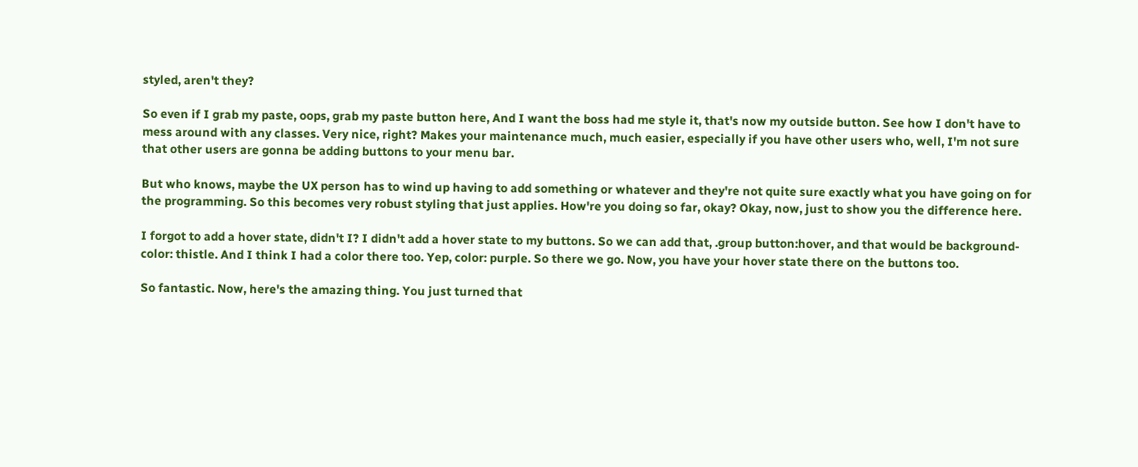styled, aren't they?

So even if I grab my paste, oops, grab my paste button here, And I want the boss had me style it, that's now my outside button. See how I don't have to mess around with any classes. Very nice, right? Makes your maintenance much, much easier, especially if you have other users who, well, I'm not sure that other users are gonna be adding buttons to your menu bar.

But who knows, maybe the UX person has to wind up having to add something or whatever and they're not quite sure exactly what you have going on for the programming. So this becomes very robust styling that just applies. How're you doing so far, okay? Okay, now, just to show you the difference here.

I forgot to add a hover state, didn't I? I didn't add a hover state to my buttons. So we can add that, .group button:hover, and that would be background-color: thistle. And I think I had a color there too. Yep, color: purple. So there we go. Now, you have your hover state there on the buttons too.

So fantastic. Now, here's the amazing thing. You just turned that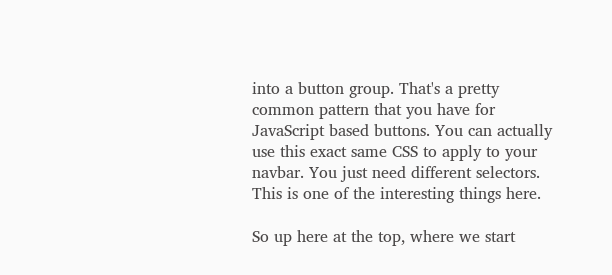into a button group. That's a pretty common pattern that you have for JavaScript based buttons. You can actually use this exact same CSS to apply to your navbar. You just need different selectors. This is one of the interesting things here.

So up here at the top, where we start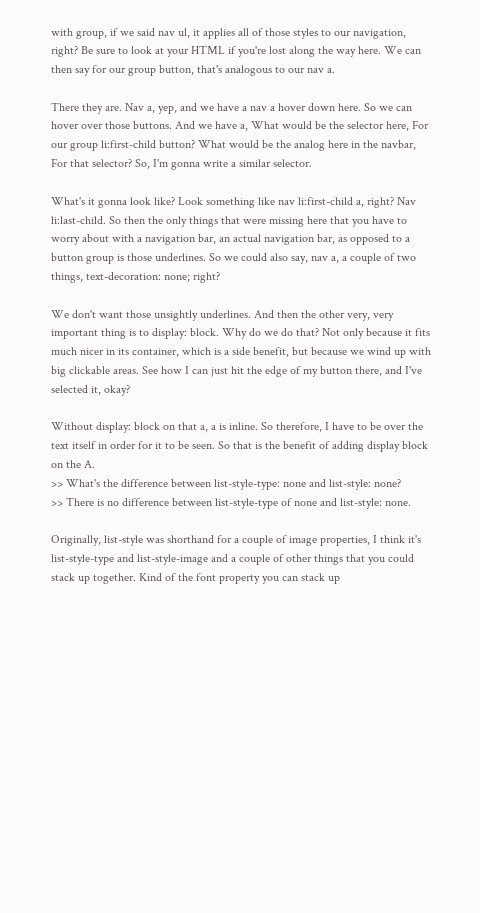with group, if we said nav ul, it applies all of those styles to our navigation, right? Be sure to look at your HTML if you're lost along the way here. We can then say for our group button, that's analogous to our nav a.

There they are. Nav a, yep, and we have a nav a hover down here. So we can hover over those buttons. And we have a, What would be the selector here, For our group li:first-child button? What would be the analog here in the navbar, For that selector? So, I'm gonna write a similar selector.

What's it gonna look like? Look something like nav li:first-child a, right? Nav li:last-child. So then the only things that were missing here that you have to worry about with a navigation bar, an actual navigation bar, as opposed to a button group is those underlines. So we could also say, nav a, a couple of two things, text-decoration: none; right?

We don't want those unsightly underlines. And then the other very, very important thing is to display: block. Why do we do that? Not only because it fits much nicer in its container, which is a side benefit, but because we wind up with big clickable areas. See how I can just hit the edge of my button there, and I've selected it, okay?

Without display: block on that a, a is inline. So therefore, I have to be over the text itself in order for it to be seen. So that is the benefit of adding display block on the A.
>> What's the difference between list-style-type: none and list-style: none?
>> There is no difference between list-style-type of none and list-style: none.

Originally, list-style was shorthand for a couple of image properties, I think it's list-style-type and list-style-image and a couple of other things that you could stack up together. Kind of the font property you can stack up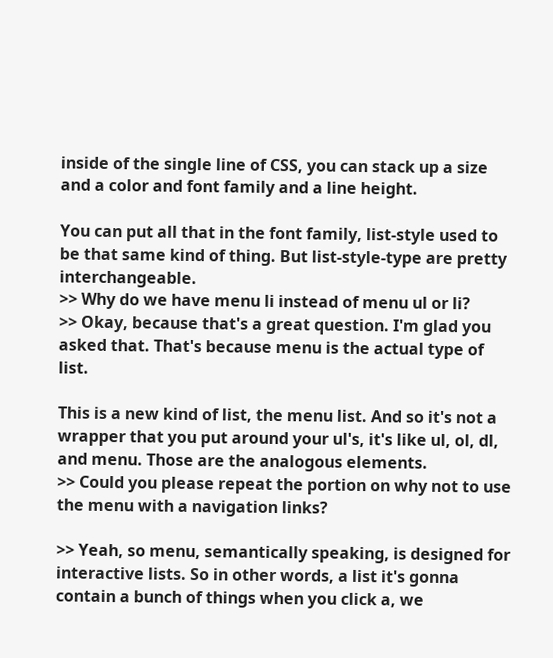inside of the single line of CSS, you can stack up a size and a color and font family and a line height.

You can put all that in the font family, list-style used to be that same kind of thing. But list-style-type are pretty interchangeable.
>> Why do we have menu li instead of menu ul or li?
>> Okay, because that's a great question. I'm glad you asked that. That's because menu is the actual type of list.

This is a new kind of list, the menu list. And so it's not a wrapper that you put around your ul's, it's like ul, ol, dl, and menu. Those are the analogous elements.
>> Could you please repeat the portion on why not to use the menu with a navigation links?

>> Yeah, so menu, semantically speaking, is designed for interactive lists. So in other words, a list it's gonna contain a bunch of things when you click a, we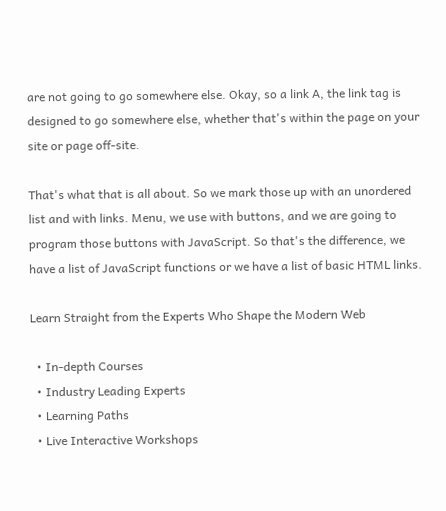are not going to go somewhere else. Okay, so a link A, the link tag is designed to go somewhere else, whether that's within the page on your site or page off-site.

That's what that is all about. So we mark those up with an unordered list and with links. Menu, we use with buttons, and we are going to program those buttons with JavaScript. So that's the difference, we have a list of JavaScript functions or we have a list of basic HTML links.

Learn Straight from the Experts Who Shape the Modern Web

  • In-depth Courses
  • Industry Leading Experts
  • Learning Paths
  • Live Interactive Workshops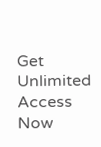Get Unlimited Access Now